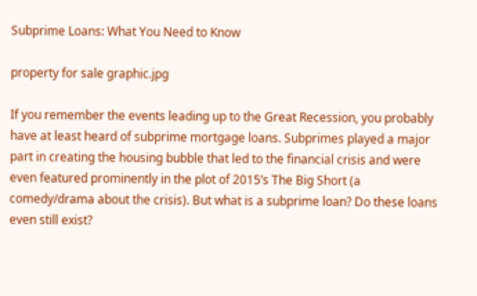Subprime Loans: What You Need to Know

property for sale graphic.jpg

If you remember the events leading up to the Great Recession, you probably have at least heard of subprime mortgage loans. Subprimes played a major part in creating the housing bubble that led to the financial crisis and were even featured prominently in the plot of 2015’s The Big Short (a comedy/drama about the crisis). But what is a subprime loan? Do these loans even still exist?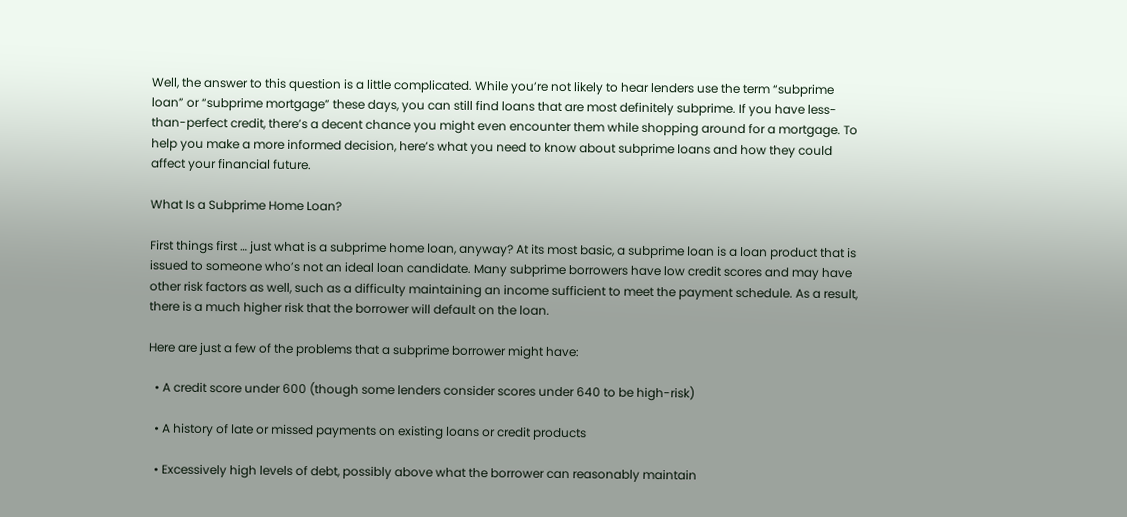Well, the answer to this question is a little complicated. While you’re not likely to hear lenders use the term “subprime loan” or “subprime mortgage” these days, you can still find loans that are most definitely subprime. If you have less-than-perfect credit, there’s a decent chance you might even encounter them while shopping around for a mortgage. To help you make a more informed decision, here’s what you need to know about subprime loans and how they could affect your financial future.

What Is a Subprime Home Loan?

First things first … just what is a subprime home loan, anyway? At its most basic, a subprime loan is a loan product that is issued to someone who’s not an ideal loan candidate. Many subprime borrowers have low credit scores and may have other risk factors as well, such as a difficulty maintaining an income sufficient to meet the payment schedule. As a result, there is a much higher risk that the borrower will default on the loan.

Here are just a few of the problems that a subprime borrower might have:

  • A credit score under 600 (though some lenders consider scores under 640 to be high-risk)

  • A history of late or missed payments on existing loans or credit products

  • Excessively high levels of debt, possibly above what the borrower can reasonably maintain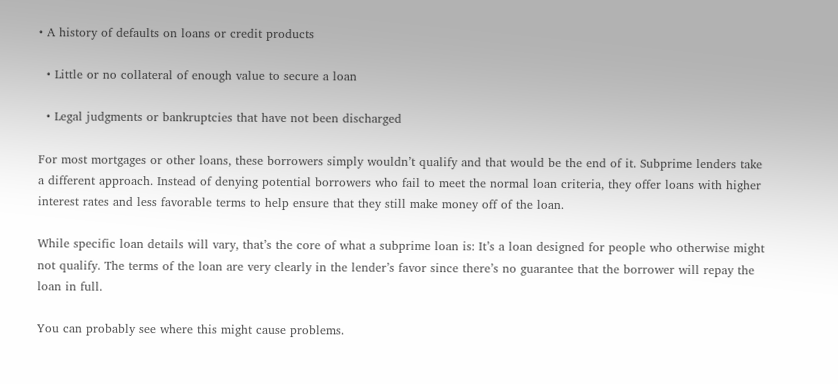• A history of defaults on loans or credit products

  • Little or no collateral of enough value to secure a loan

  • Legal judgments or bankruptcies that have not been discharged

For most mortgages or other loans, these borrowers simply wouldn’t qualify and that would be the end of it. Subprime lenders take a different approach. Instead of denying potential borrowers who fail to meet the normal loan criteria, they offer loans with higher interest rates and less favorable terms to help ensure that they still make money off of the loan.

While specific loan details will vary, that’s the core of what a subprime loan is: It’s a loan designed for people who otherwise might not qualify. The terms of the loan are very clearly in the lender’s favor since there’s no guarantee that the borrower will repay the loan in full.

You can probably see where this might cause problems.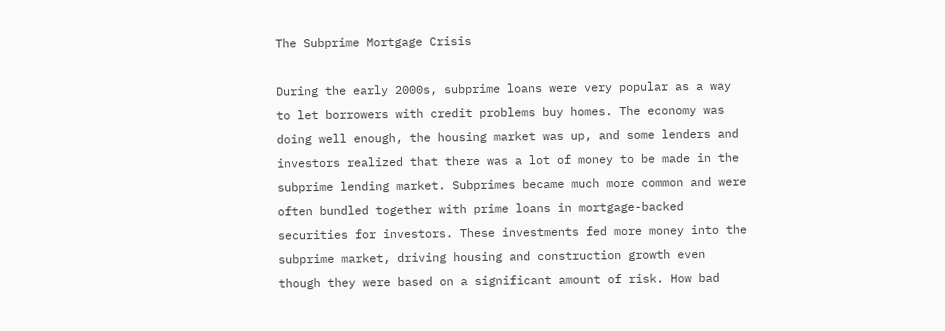The Subprime Mortgage Crisis

During the early 2000s, subprime loans were very popular as a way to let borrowers with credit problems buy homes. The economy was doing well enough, the housing market was up, and some lenders and investors realized that there was a lot of money to be made in the subprime lending market. Subprimes became much more common and were often bundled together with prime loans in mortgage-backed securities for investors. These investments fed more money into the subprime market, driving housing and construction growth even though they were based on a significant amount of risk. How bad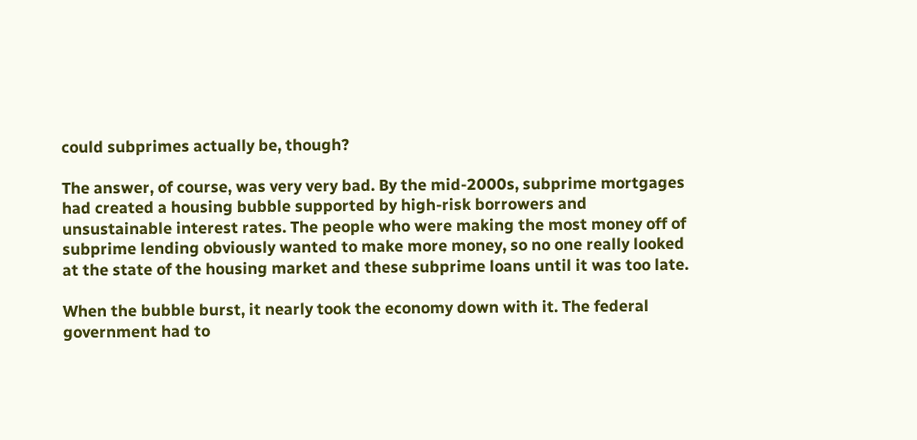could subprimes actually be, though?

The answer, of course, was very very bad. By the mid-2000s, subprime mortgages had created a housing bubble supported by high-risk borrowers and unsustainable interest rates. The people who were making the most money off of subprime lending obviously wanted to make more money, so no one really looked at the state of the housing market and these subprime loans until it was too late.

When the bubble burst, it nearly took the economy down with it. The federal government had to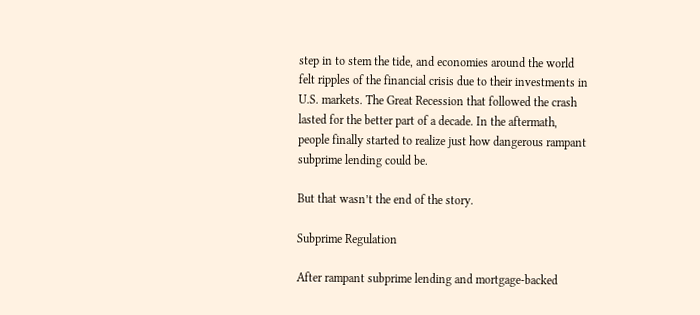step in to stem the tide, and economies around the world felt ripples of the financial crisis due to their investments in U.S. markets. The Great Recession that followed the crash lasted for the better part of a decade. In the aftermath, people finally started to realize just how dangerous rampant subprime lending could be.

But that wasn’t the end of the story.

Subprime Regulation

After rampant subprime lending and mortgage-backed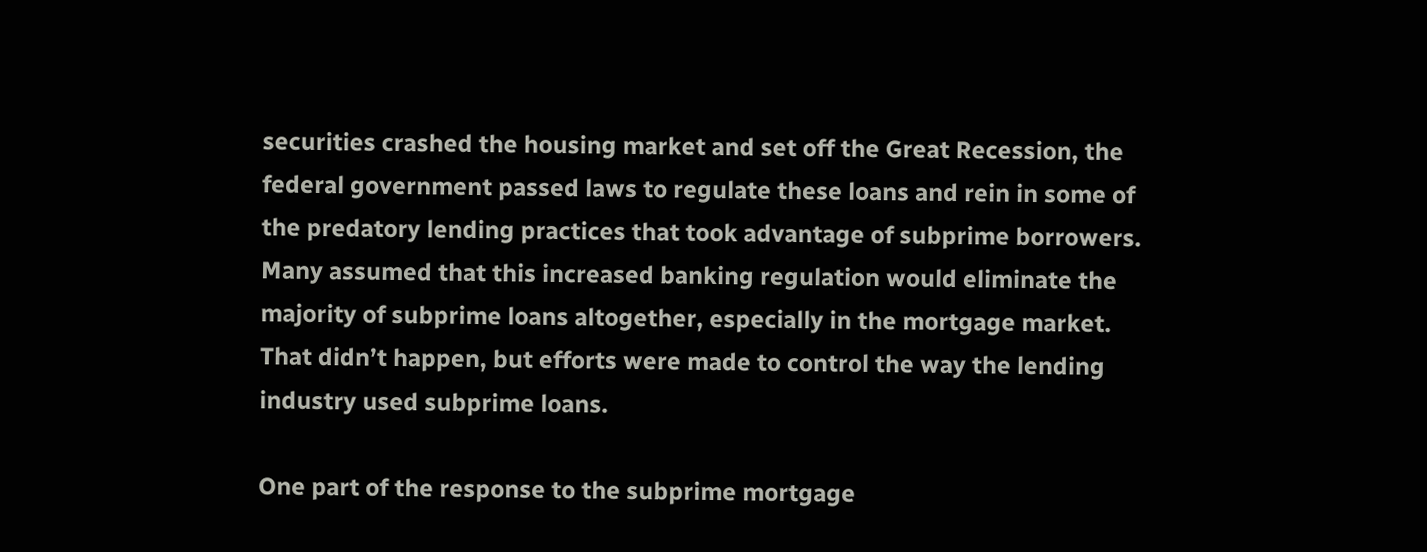securities crashed the housing market and set off the Great Recession, the federal government passed laws to regulate these loans and rein in some of the predatory lending practices that took advantage of subprime borrowers. Many assumed that this increased banking regulation would eliminate the majority of subprime loans altogether, especially in the mortgage market. That didn’t happen, but efforts were made to control the way the lending industry used subprime loans.

One part of the response to the subprime mortgage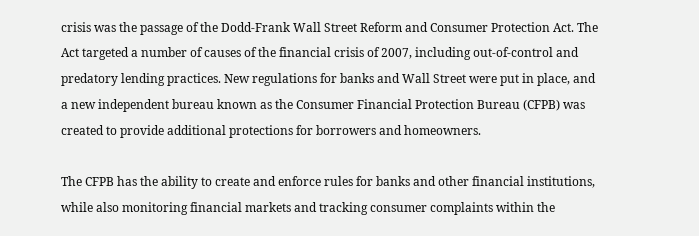crisis was the passage of the Dodd-Frank Wall Street Reform and Consumer Protection Act. The Act targeted a number of causes of the financial crisis of 2007, including out-of-control and predatory lending practices. New regulations for banks and Wall Street were put in place, and a new independent bureau known as the Consumer Financial Protection Bureau (CFPB) was created to provide additional protections for borrowers and homeowners.

The CFPB has the ability to create and enforce rules for banks and other financial institutions, while also monitoring financial markets and tracking consumer complaints within the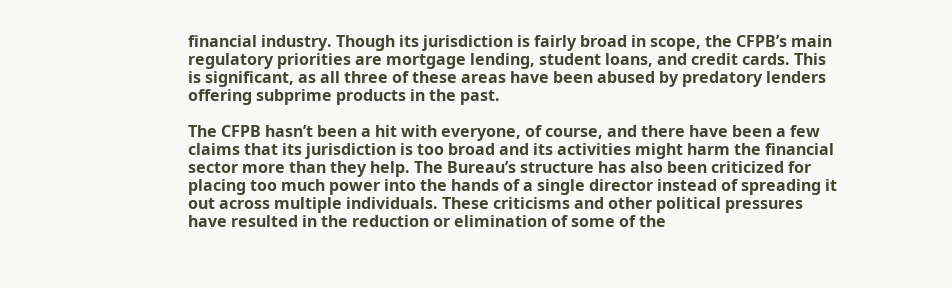financial industry. Though its jurisdiction is fairly broad in scope, the CFPB’s main regulatory priorities are mortgage lending, student loans, and credit cards. This is significant, as all three of these areas have been abused by predatory lenders offering subprime products in the past.

The CFPB hasn’t been a hit with everyone, of course, and there have been a few claims that its jurisdiction is too broad and its activities might harm the financial sector more than they help. The Bureau’s structure has also been criticized for placing too much power into the hands of a single director instead of spreading it out across multiple individuals. These criticisms and other political pressures have resulted in the reduction or elimination of some of the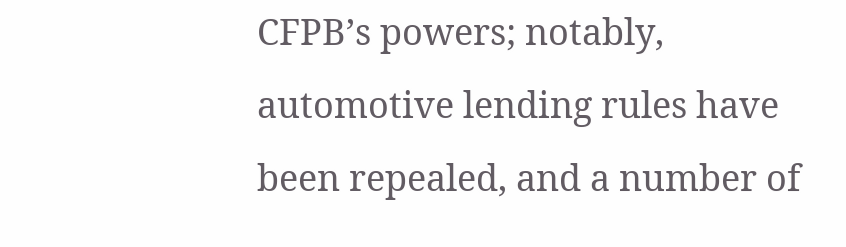CFPB’s powers; notably, automotive lending rules have been repealed, and a number of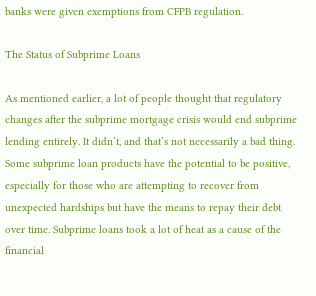banks were given exemptions from CFPB regulation.

The Status of Subprime Loans

As mentioned earlier, a lot of people thought that regulatory changes after the subprime mortgage crisis would end subprime lending entirely. It didn’t, and that’s not necessarily a bad thing. Some subprime loan products have the potential to be positive, especially for those who are attempting to recover from unexpected hardships but have the means to repay their debt over time. Subprime loans took a lot of heat as a cause of the financial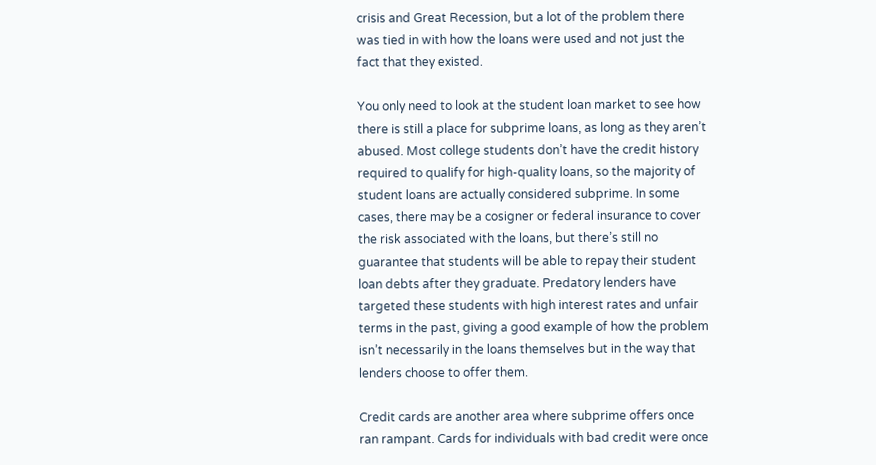crisis and Great Recession, but a lot of the problem there was tied in with how the loans were used and not just the fact that they existed.

You only need to look at the student loan market to see how there is still a place for subprime loans, as long as they aren’t abused. Most college students don’t have the credit history required to qualify for high-quality loans, so the majority of student loans are actually considered subprime. In some cases, there may be a cosigner or federal insurance to cover the risk associated with the loans, but there’s still no guarantee that students will be able to repay their student loan debts after they graduate. Predatory lenders have targeted these students with high interest rates and unfair terms in the past, giving a good example of how the problem isn’t necessarily in the loans themselves but in the way that lenders choose to offer them.

Credit cards are another area where subprime offers once ran rampant. Cards for individuals with bad credit were once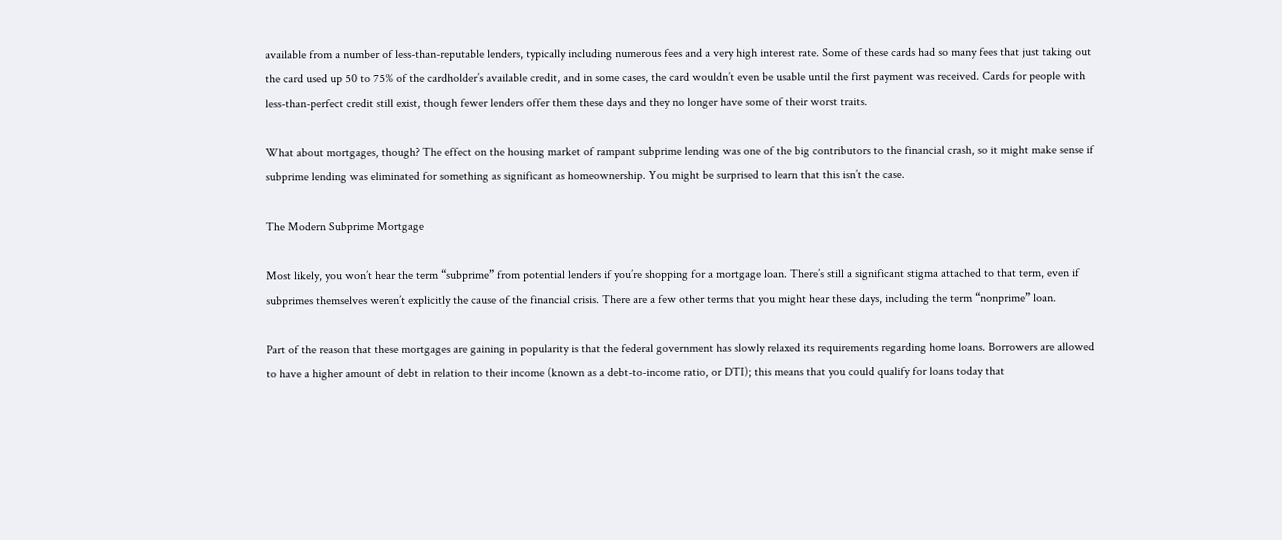available from a number of less-than-reputable lenders, typically including numerous fees and a very high interest rate. Some of these cards had so many fees that just taking out the card used up 50 to 75% of the cardholder’s available credit, and in some cases, the card wouldn’t even be usable until the first payment was received. Cards for people with less-than-perfect credit still exist, though fewer lenders offer them these days and they no longer have some of their worst traits.

What about mortgages, though? The effect on the housing market of rampant subprime lending was one of the big contributors to the financial crash, so it might make sense if subprime lending was eliminated for something as significant as homeownership. You might be surprised to learn that this isn’t the case.

The Modern Subprime Mortgage

Most likely, you won’t hear the term “subprime” from potential lenders if you’re shopping for a mortgage loan. There’s still a significant stigma attached to that term, even if subprimes themselves weren’t explicitly the cause of the financial crisis. There are a few other terms that you might hear these days, including the term “nonprime” loan.

Part of the reason that these mortgages are gaining in popularity is that the federal government has slowly relaxed its requirements regarding home loans. Borrowers are allowed to have a higher amount of debt in relation to their income (known as a debt-to-income ratio, or DTI); this means that you could qualify for loans today that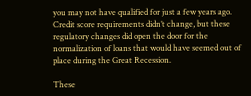you may not have qualified for just a few years ago. Credit score requirements didn’t change, but these regulatory changes did open the door for the normalization of loans that would have seemed out of place during the Great Recession.

These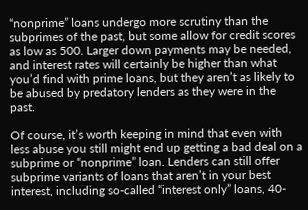“nonprime” loans undergo more scrutiny than the subprimes of the past, but some allow for credit scores as low as 500. Larger down payments may be needed, and interest rates will certainly be higher than what you’d find with prime loans, but they aren’t as likely to be abused by predatory lenders as they were in the past.

Of course, it’s worth keeping in mind that even with less abuse you still might end up getting a bad deal on a subprime or “nonprime” loan. Lenders can still offer subprime variants of loans that aren’t in your best interest, including so-called “interest only” loans, 40-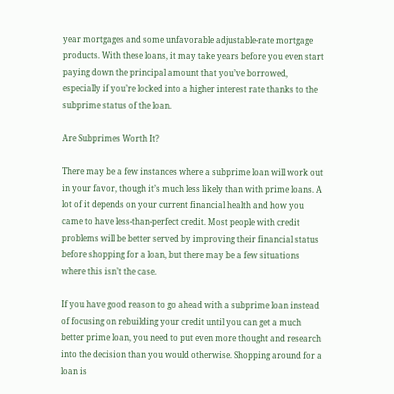year mortgages and some unfavorable adjustable-rate mortgage products. With these loans, it may take years before you even start paying down the principal amount that you’ve borrowed, especially if you’re locked into a higher interest rate thanks to the subprime status of the loan.

Are Subprimes Worth It?

There may be a few instances where a subprime loan will work out in your favor, though it’s much less likely than with prime loans. A lot of it depends on your current financial health and how you came to have less-than-perfect credit. Most people with credit problems will be better served by improving their financial status before shopping for a loan, but there may be a few situations where this isn’t the case.

If you have good reason to go ahead with a subprime loan instead of focusing on rebuilding your credit until you can get a much better prime loan, you need to put even more thought and research into the decision than you would otherwise. Shopping around for a loan is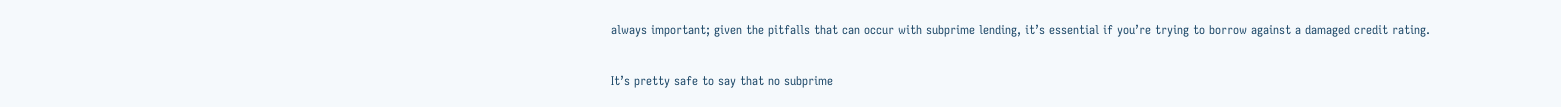always important; given the pitfalls that can occur with subprime lending, it’s essential if you’re trying to borrow against a damaged credit rating.

It’s pretty safe to say that no subprime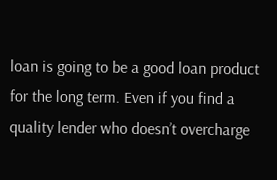loan is going to be a good loan product for the long term. Even if you find a quality lender who doesn’t overcharge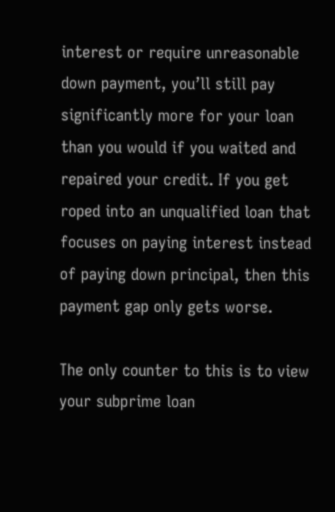interest or require unreasonable down payment, you’ll still pay significantly more for your loan than you would if you waited and repaired your credit. If you get roped into an unqualified loan that focuses on paying interest instead of paying down principal, then this payment gap only gets worse.

The only counter to this is to view your subprime loan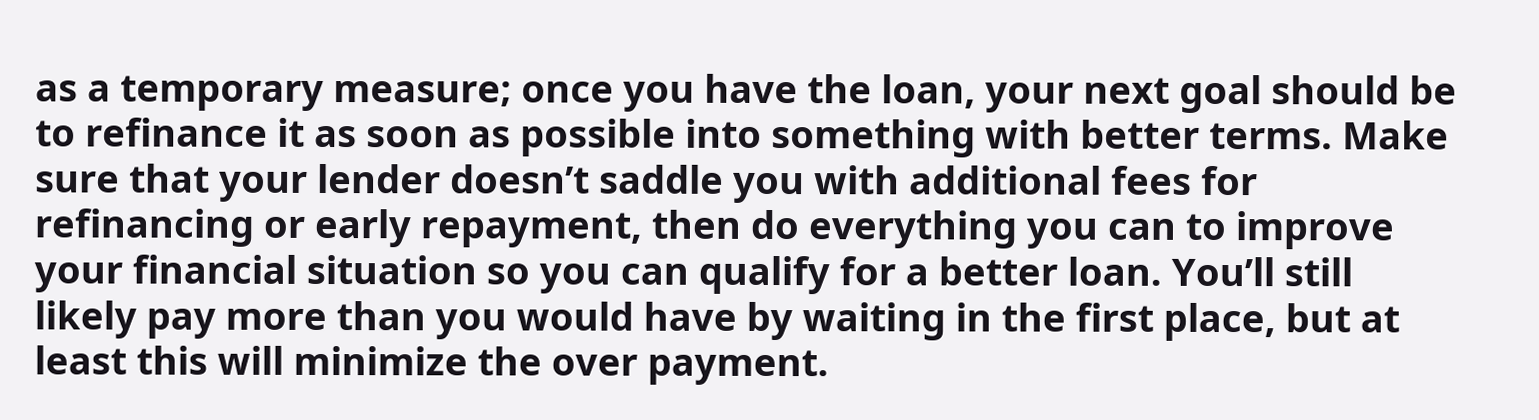as a temporary measure; once you have the loan, your next goal should be to refinance it as soon as possible into something with better terms. Make sure that your lender doesn’t saddle you with additional fees for refinancing or early repayment, then do everything you can to improve your financial situation so you can qualify for a better loan. You’ll still likely pay more than you would have by waiting in the first place, but at least this will minimize the over payment.